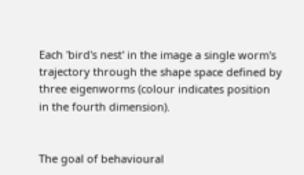Each 'bird's nest' in the image a single worm's trajectory through the shape space defined by three eigenworms (colour indicates position in the fourth dimension).


The goal of behavioural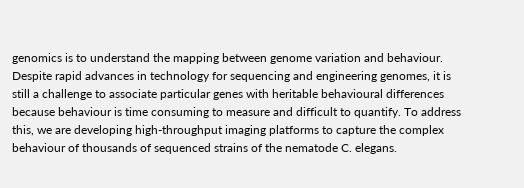genomics is to understand the mapping between genome variation and behaviour. Despite rapid advances in technology for sequencing and engineering genomes, it is still a challenge to associate particular genes with heritable behavioural differences because behaviour is time consuming to measure and difficult to quantify. To address this, we are developing high-throughput imaging platforms to capture the complex behaviour of thousands of sequenced strains of the nematode C. elegans.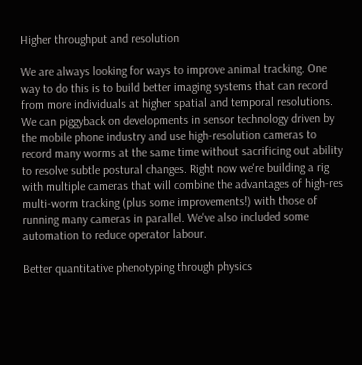Higher throughput and resolution

We are always looking for ways to improve animal tracking. One way to do this is to build better imaging systems that can record from more individuals at higher spatial and temporal resolutions. We can piggyback on developments in sensor technology driven by the mobile phone industry and use high-resolution cameras to record many worms at the same time without sacrificing out ability to resolve subtle postural changes. Right now we're building a rig with multiple cameras that will combine the advantages of high-res multi-worm tracking (plus some improvements!) with those of running many cameras in parallel. We've also included some automation to reduce operator labour.

Better quantitative phenotyping through physics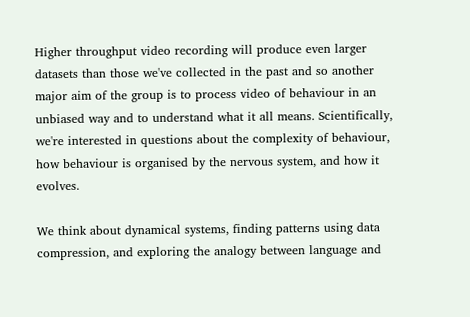Higher throughput video recording will produce even larger datasets than those we've collected in the past and so another major aim of the group is to process video of behaviour in an unbiased way and to understand what it all means. Scientifically, we're interested in questions about the complexity of behaviour, how behaviour is organised by the nervous system, and how it evolves.

We think about dynamical systems, finding patterns using data compression, and exploring the analogy between language and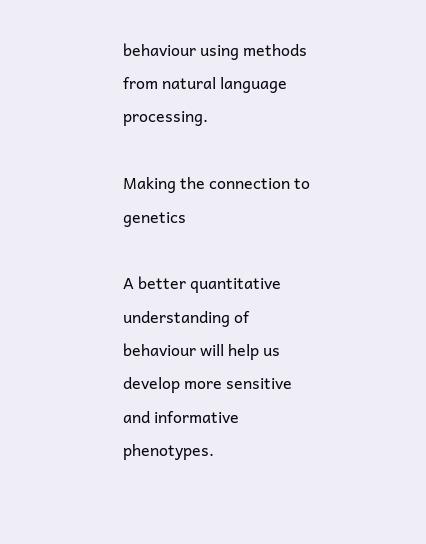behaviour using methods from natural language processing.

Making the connection to genetics

A better quantitative understanding of behaviour will help us develop more sensitive and informative phenotypes.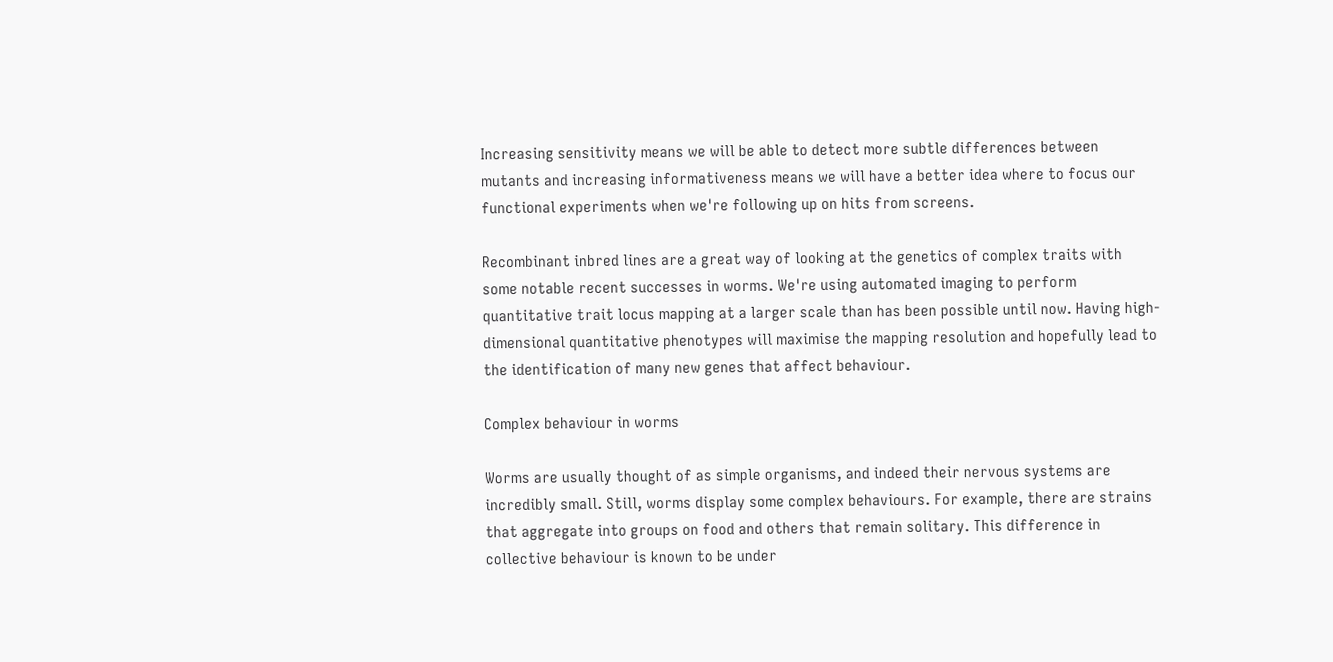Increasing sensitivity means we will be able to detect more subtle differences between mutants and increasing informativeness means we will have a better idea where to focus our functional experiments when we're following up on hits from screens.

Recombinant inbred lines are a great way of looking at the genetics of complex traits with some notable recent successes in worms. We're using automated imaging to perform quantitative trait locus mapping at a larger scale than has been possible until now. Having high-dimensional quantitative phenotypes will maximise the mapping resolution and hopefully lead to the identification of many new genes that affect behaviour.

Complex behaviour in worms

Worms are usually thought of as simple organisms, and indeed their nervous systems are incredibly small. Still, worms display some complex behaviours. For example, there are strains that aggregate into groups on food and others that remain solitary. This difference in collective behaviour is known to be under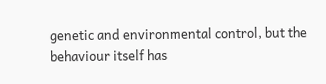genetic and environmental control, but the behaviour itself has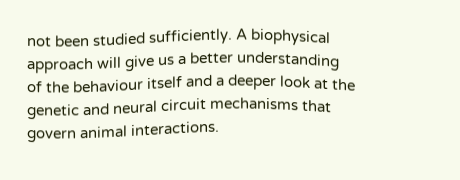not been studied sufficiently. A biophysical approach will give us a better understanding of the behaviour itself and a deeper look at the genetic and neural circuit mechanisms that govern animal interactions.